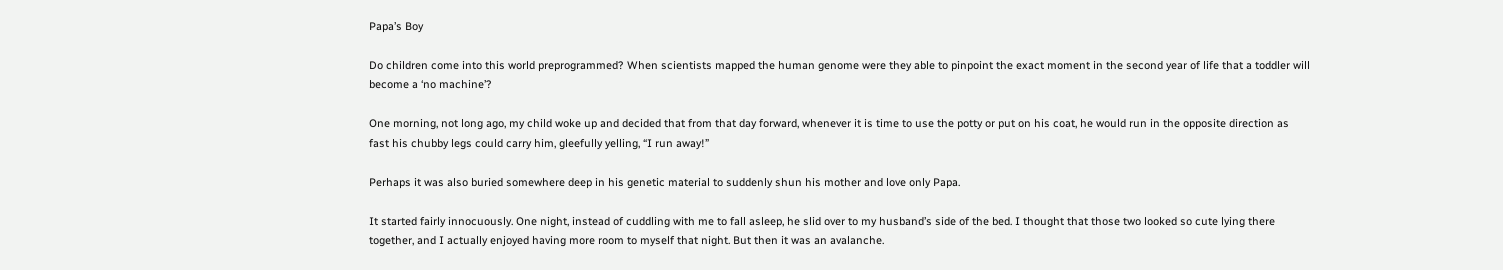Papa’s Boy

Do children come into this world preprogrammed? When scientists mapped the human genome were they able to pinpoint the exact moment in the second year of life that a toddler will become a ‘no machine’?

One morning, not long ago, my child woke up and decided that from that day forward, whenever it is time to use the potty or put on his coat, he would run in the opposite direction as fast his chubby legs could carry him, gleefully yelling, “I run away!”

Perhaps it was also buried somewhere deep in his genetic material to suddenly shun his mother and love only Papa.

It started fairly innocuously. One night, instead of cuddling with me to fall asleep, he slid over to my husband’s side of the bed. I thought that those two looked so cute lying there together, and I actually enjoyed having more room to myself that night. But then it was an avalanche.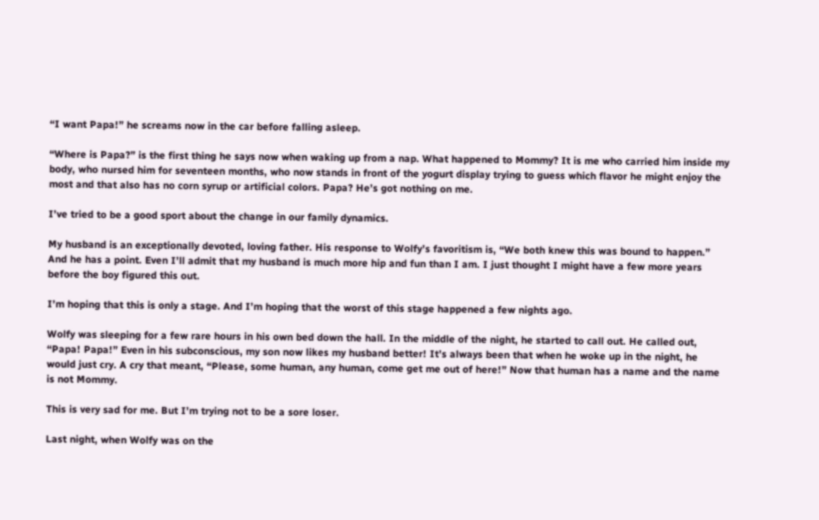“I want Papa!” he screams now in the car before falling asleep.

“Where is Papa?” is the first thing he says now when waking up from a nap. What happened to Mommy? It is me who carried him inside my body, who nursed him for seventeen months, who now stands in front of the yogurt display trying to guess which flavor he might enjoy the most and that also has no corn syrup or artificial colors. Papa? He’s got nothing on me.

I’ve tried to be a good sport about the change in our family dynamics.

My husband is an exceptionally devoted, loving father. His response to Wolfy’s favoritism is, “We both knew this was bound to happen.” And he has a point. Even I’ll admit that my husband is much more hip and fun than I am. I just thought I might have a few more years before the boy figured this out.

I’m hoping that this is only a stage. And I’m hoping that the worst of this stage happened a few nights ago.

Wolfy was sleeping for a few rare hours in his own bed down the hall. In the middle of the night, he started to call out. He called out, “Papa! Papa!” Even in his subconscious, my son now likes my husband better! It’s always been that when he woke up in the night, he would just cry. A cry that meant, “Please, some human, any human, come get me out of here!” Now that human has a name and the name is not Mommy.

This is very sad for me. But I’m trying not to be a sore loser.

Last night, when Wolfy was on the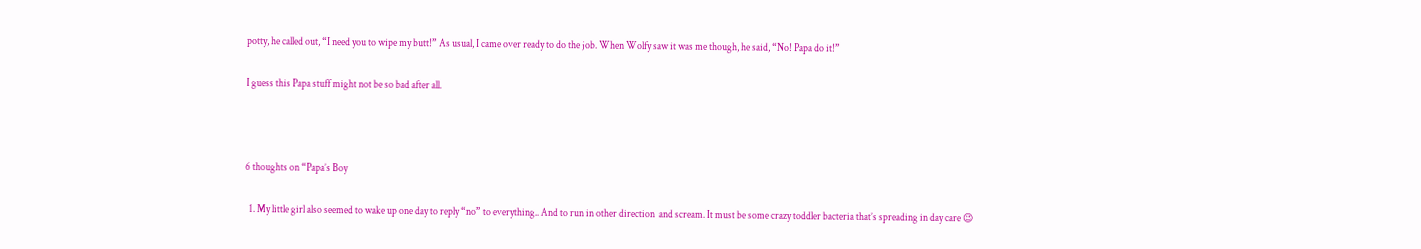potty, he called out, “I need you to wipe my butt!” As usual, I came over ready to do the job. When Wolfy saw it was me though, he said, “No! Papa do it!”

I guess this Papa stuff might not be so bad after all.



6 thoughts on “Papa’s Boy

  1. My little girl also seemed to wake up one day to reply “no” to everything.. And to run in other direction  and scream. It must be some crazy toddler bacteria that’s spreading in day care 😉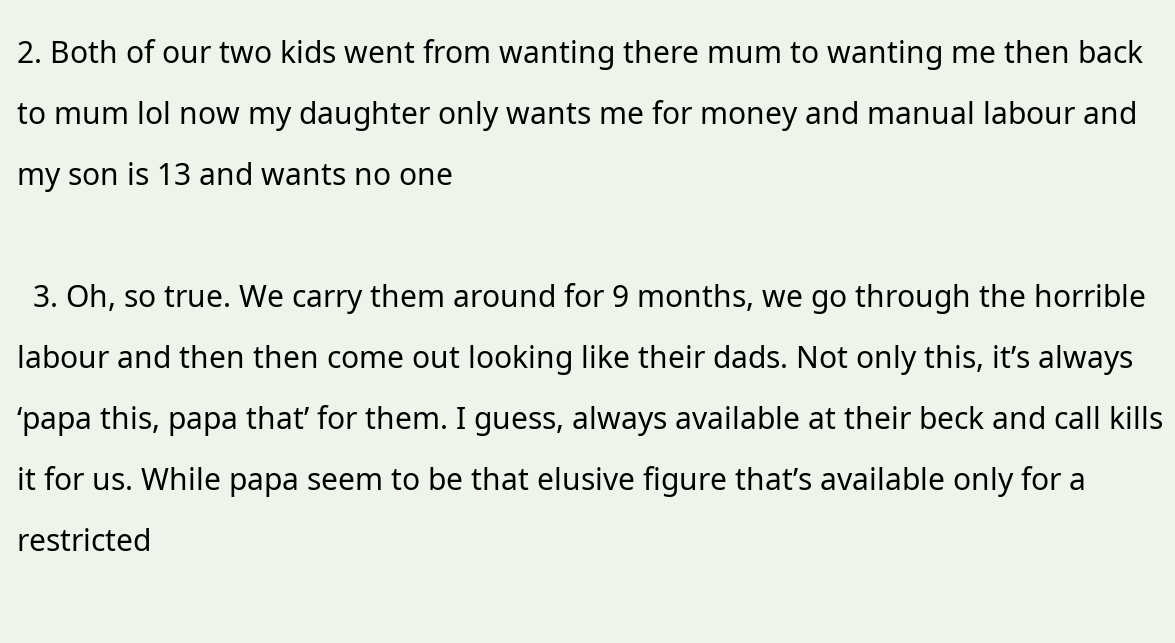2. Both of our two kids went from wanting there mum to wanting me then back to mum lol now my daughter only wants me for money and manual labour and my son is 13 and wants no one

  3. Oh, so true. We carry them around for 9 months, we go through the horrible labour and then then come out looking like their dads. Not only this, it’s always ‘papa this, papa that’ for them. I guess, always available at their beck and call kills it for us. While papa seem to be that elusive figure that’s available only for a restricted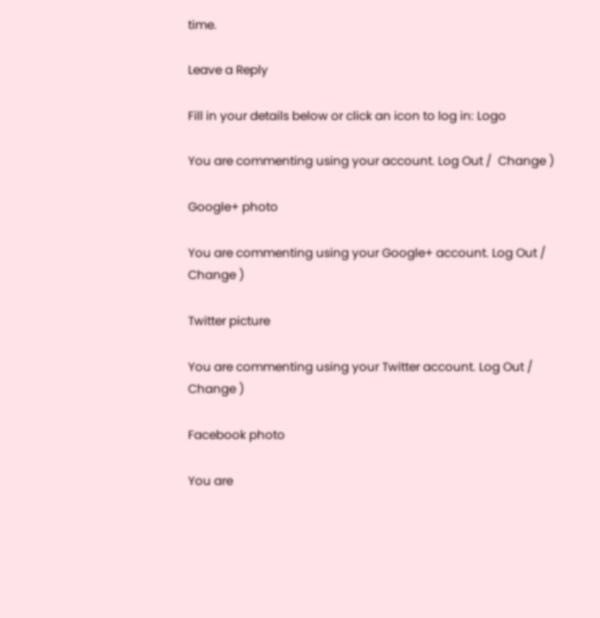time.

Leave a Reply

Fill in your details below or click an icon to log in: Logo

You are commenting using your account. Log Out /  Change )

Google+ photo

You are commenting using your Google+ account. Log Out /  Change )

Twitter picture

You are commenting using your Twitter account. Log Out /  Change )

Facebook photo

You are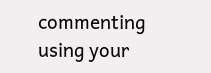commenting using your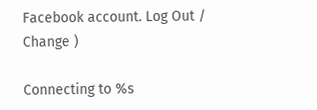Facebook account. Log Out /  Change )

Connecting to %s